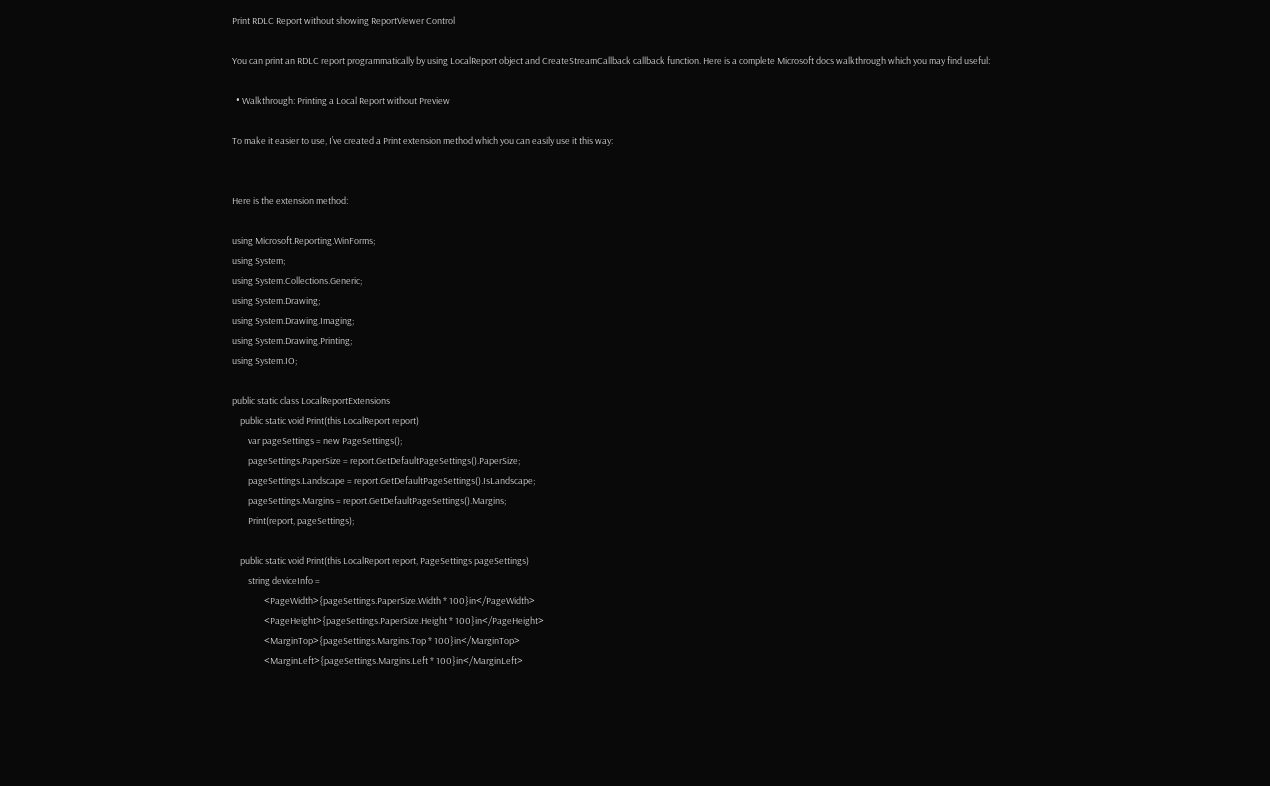Print RDLC Report without showing ReportViewer Control

You can print an RDLC report programmatically by using LocalReport object and CreateStreamCallback callback function. Here is a complete Microsoft docs walkthrough which you may find useful:

  • Walkthrough: Printing a Local Report without Preview

To make it easier to use, I’ve created a Print extension method which you can easily use it this way:


Here is the extension method:

using Microsoft.Reporting.WinForms;
using System;
using System.Collections.Generic;
using System.Drawing;
using System.Drawing.Imaging;
using System.Drawing.Printing;
using System.IO;

public static class LocalReportExtensions
    public static void Print(this LocalReport report)
        var pageSettings = new PageSettings();
        pageSettings.PaperSize = report.GetDefaultPageSettings().PaperSize;
        pageSettings.Landscape = report.GetDefaultPageSettings().IsLandscape;
        pageSettings.Margins = report.GetDefaultPageSettings().Margins;
        Print(report, pageSettings);

    public static void Print(this LocalReport report, PageSettings pageSettings)
        string deviceInfo =
                <PageWidth>{pageSettings.PaperSize.Width * 100}in</PageWidth>
                <PageHeight>{pageSettings.PaperSize.Height * 100}in</PageHeight>
                <MarginTop>{pageSettings.Margins.Top * 100}in</MarginTop>
                <MarginLeft>{pageSettings.Margins.Left * 100}in</MarginLeft>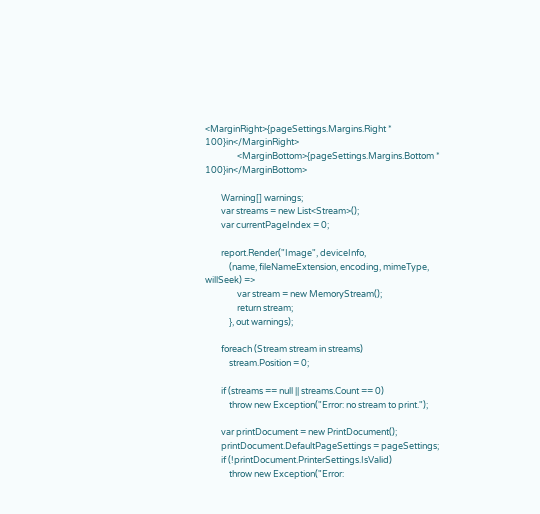<MarginRight>{pageSettings.Margins.Right * 100}in</MarginRight>
                <MarginBottom>{pageSettings.Margins.Bottom * 100}in</MarginBottom>

        Warning[] warnings;
        var streams = new List<Stream>();
        var currentPageIndex = 0;

        report.Render("Image", deviceInfo,
            (name, fileNameExtension, encoding, mimeType, willSeek) =>
                var stream = new MemoryStream();
                return stream;
            }, out warnings);

        foreach (Stream stream in streams)
            stream.Position = 0;

        if (streams == null || streams.Count == 0)
            throw new Exception("Error: no stream to print.");

        var printDocument = new PrintDocument();
        printDocument.DefaultPageSettings = pageSettings;
        if (!printDocument.PrinterSettings.IsValid)
            throw new Exception("Error: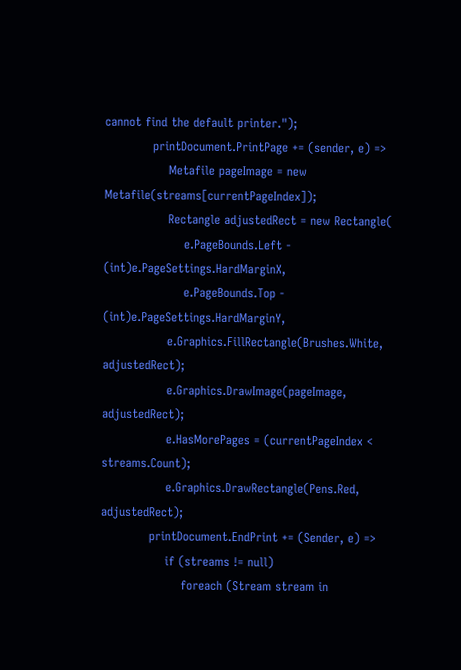cannot find the default printer.");
            printDocument.PrintPage += (sender, e) =>
                Metafile pageImage = new Metafile(streams[currentPageIndex]);
                Rectangle adjustedRect = new Rectangle(
                    e.PageBounds.Left - (int)e.PageSettings.HardMarginX,
                    e.PageBounds.Top - (int)e.PageSettings.HardMarginY,
                e.Graphics.FillRectangle(Brushes.White, adjustedRect);
                e.Graphics.DrawImage(pageImage, adjustedRect);
                e.HasMorePages = (currentPageIndex < streams.Count);
                e.Graphics.DrawRectangle(Pens.Red, adjustedRect);
            printDocument.EndPrint += (Sender, e) =>
                if (streams != null)
                    foreach (Stream stream in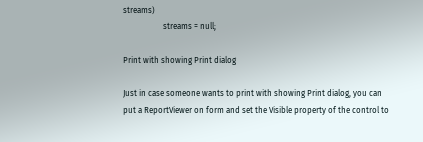streams)
                    streams = null;

Print with showing Print dialog

Just in case someone wants to print with showing Print dialog, you can put a ReportViewer on form and set the Visible property of the control to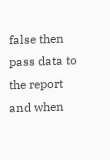false then pass data to the report and when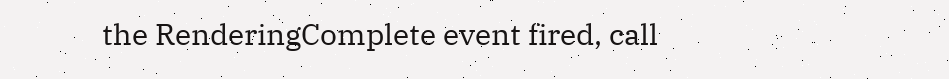the RenderingComplete event fired, call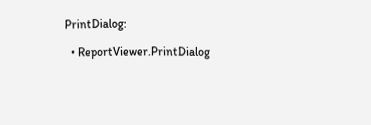PrintDialog:

  • ReportViewer.PrintDialog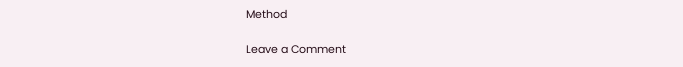Method

Leave a Comment